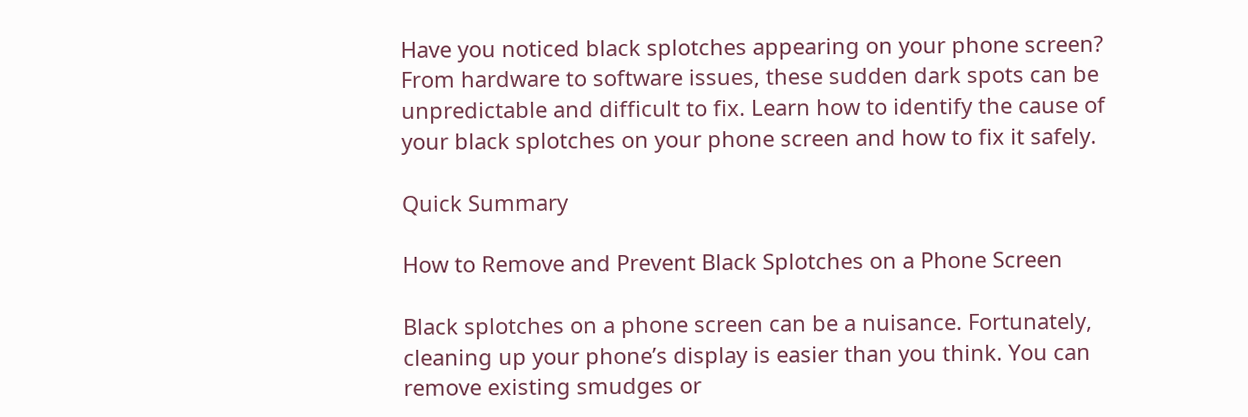Have you noticed black splotches appearing on your phone screen? From hardware to software issues, these sudden dark spots can be unpredictable and difficult to fix. Learn how to identify the cause of your black splotches on your phone screen and how to fix it safely.

Quick Summary

How to Remove and Prevent Black Splotches on a Phone Screen

Black splotches on a phone screen can be a nuisance. Fortunately, cleaning up your phone’s display is easier than you think. You can remove existing smudges or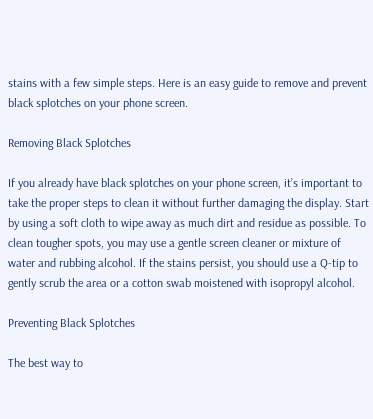stains with a few simple steps. Here is an easy guide to remove and prevent black splotches on your phone screen.

Removing Black Splotches

If you already have black splotches on your phone screen, it’s important to take the proper steps to clean it without further damaging the display. Start by using a soft cloth to wipe away as much dirt and residue as possible. To clean tougher spots, you may use a gentle screen cleaner or mixture of water and rubbing alcohol. If the stains persist, you should use a Q-tip to gently scrub the area or a cotton swab moistened with isopropyl alcohol.

Preventing Black Splotches

The best way to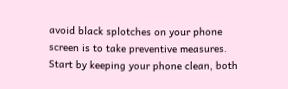avoid black splotches on your phone screen is to take preventive measures. Start by keeping your phone clean, both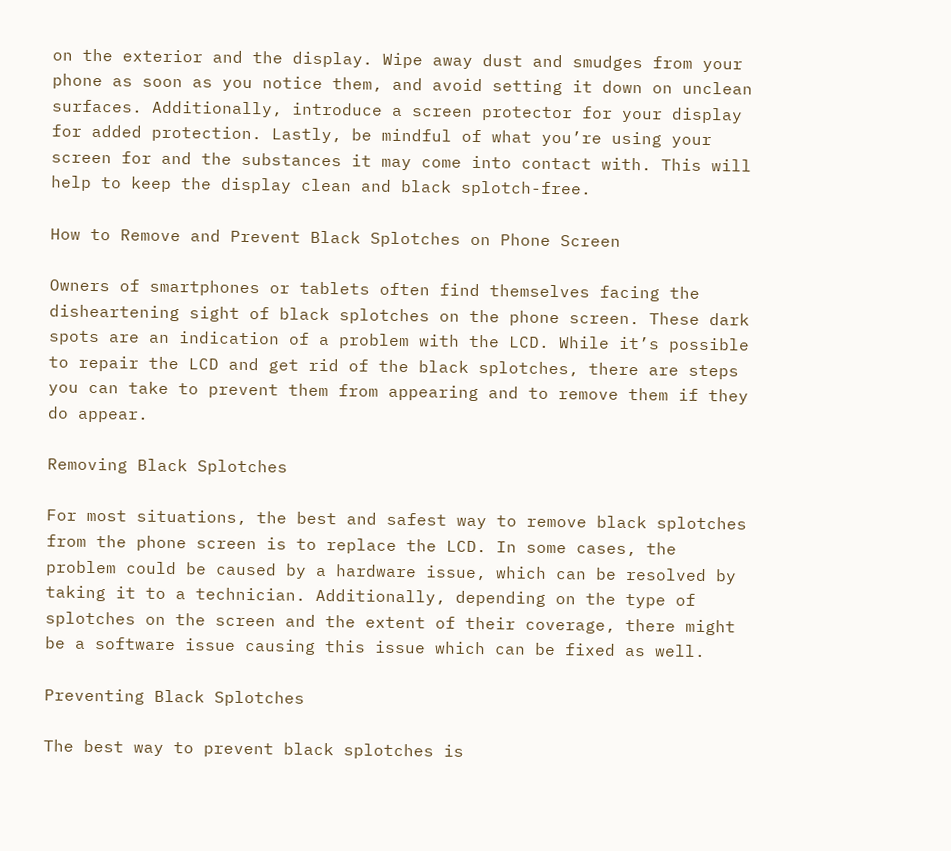on the exterior and the display. Wipe away dust and smudges from your phone as soon as you notice them, and avoid setting it down on unclean surfaces. Additionally, introduce a screen protector for your display for added protection. Lastly, be mindful of what you’re using your screen for and the substances it may come into contact with. This will help to keep the display clean and black splotch-free.

How to Remove and Prevent Black Splotches on Phone Screen

Owners of smartphones or tablets often find themselves facing the disheartening sight of black splotches on the phone screen. These dark spots are an indication of a problem with the LCD. While it’s possible to repair the LCD and get rid of the black splotches, there are steps you can take to prevent them from appearing and to remove them if they do appear.

Removing Black Splotches

For most situations, the best and safest way to remove black splotches from the phone screen is to replace the LCD. In some cases, the problem could be caused by a hardware issue, which can be resolved by taking it to a technician. Additionally, depending on the type of splotches on the screen and the extent of their coverage, there might be a software issue causing this issue which can be fixed as well.

Preventing Black Splotches

The best way to prevent black splotches is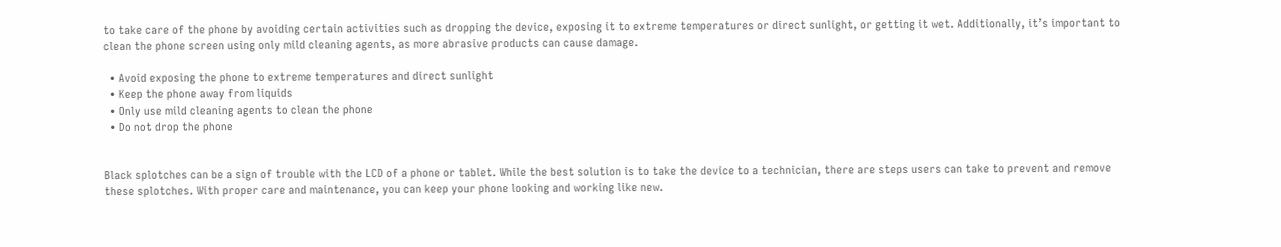to take care of the phone by avoiding certain activities such as dropping the device, exposing it to extreme temperatures or direct sunlight, or getting it wet. Additionally, it’s important to clean the phone screen using only mild cleaning agents, as more abrasive products can cause damage.

  • Avoid exposing the phone to extreme temperatures and direct sunlight
  • Keep the phone away from liquids
  • Only use mild cleaning agents to clean the phone
  • Do not drop the phone


Black splotches can be a sign of trouble with the LCD of a phone or tablet. While the best solution is to take the device to a technician, there are steps users can take to prevent and remove these splotches. With proper care and maintenance, you can keep your phone looking and working like new.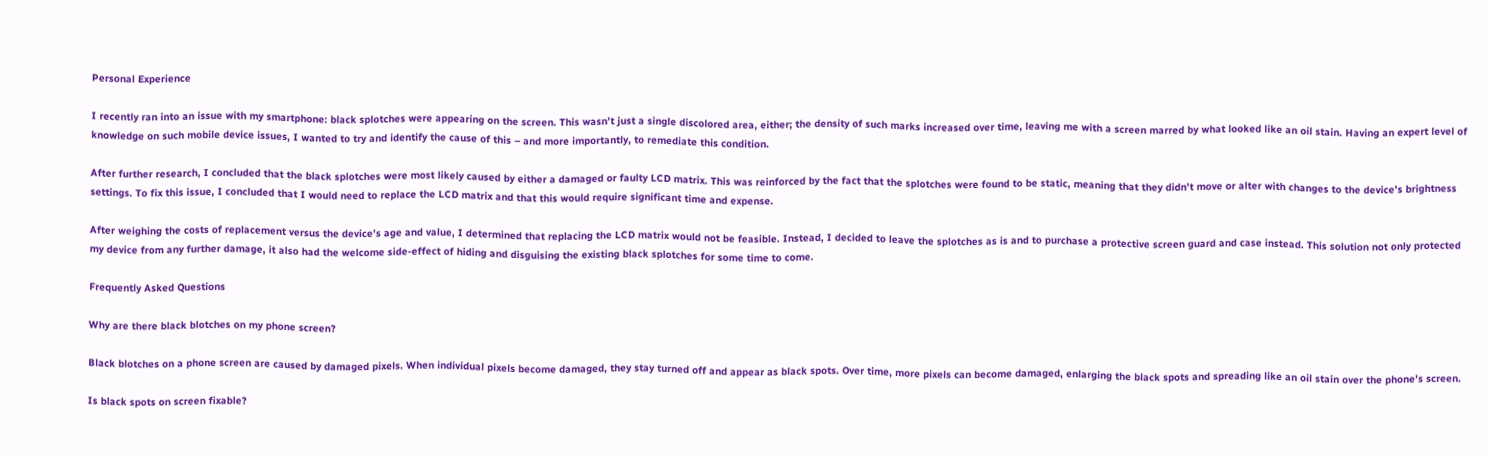Personal Experience

I recently ran into an issue with my smartphone: black splotches were appearing on the screen. This wasn’t just a single discolored area, either; the density of such marks increased over time, leaving me with a screen marred by what looked like an oil stain. Having an expert level of knowledge on such mobile device issues, I wanted to try and identify the cause of this – and more importantly, to remediate this condition.

After further research, I concluded that the black splotches were most likely caused by either a damaged or faulty LCD matrix. This was reinforced by the fact that the splotches were found to be static, meaning that they didn’t move or alter with changes to the device’s brightness settings. To fix this issue, I concluded that I would need to replace the LCD matrix and that this would require significant time and expense.

After weighing the costs of replacement versus the device’s age and value, I determined that replacing the LCD matrix would not be feasible. Instead, I decided to leave the splotches as is and to purchase a protective screen guard and case instead. This solution not only protected my device from any further damage, it also had the welcome side-effect of hiding and disguising the existing black splotches for some time to come.

Frequently Asked Questions

Why are there black blotches on my phone screen?

Black blotches on a phone screen are caused by damaged pixels. When individual pixels become damaged, they stay turned off and appear as black spots. Over time, more pixels can become damaged, enlarging the black spots and spreading like an oil stain over the phone’s screen.

Is black spots on screen fixable?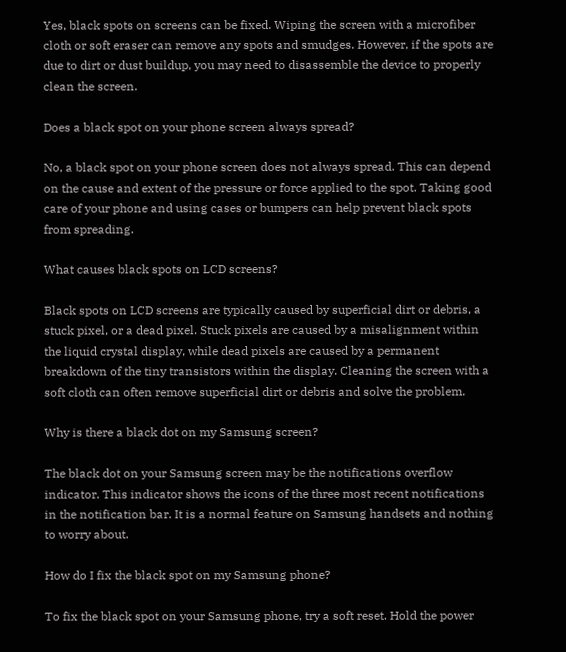Yes, black spots on screens can be fixed. Wiping the screen with a microfiber cloth or soft eraser can remove any spots and smudges. However, if the spots are due to dirt or dust buildup, you may need to disassemble the device to properly clean the screen.

Does a black spot on your phone screen always spread?

No, a black spot on your phone screen does not always spread. This can depend on the cause and extent of the pressure or force applied to the spot. Taking good care of your phone and using cases or bumpers can help prevent black spots from spreading.

What causes black spots on LCD screens?

Black spots on LCD screens are typically caused by superficial dirt or debris, a stuck pixel, or a dead pixel. Stuck pixels are caused by a misalignment within the liquid crystal display, while dead pixels are caused by a permanent breakdown of the tiny transistors within the display. Cleaning the screen with a soft cloth can often remove superficial dirt or debris and solve the problem.

Why is there a black dot on my Samsung screen?

The black dot on your Samsung screen may be the notifications overflow indicator. This indicator shows the icons of the three most recent notifications in the notification bar. It is a normal feature on Samsung handsets and nothing to worry about.

How do I fix the black spot on my Samsung phone?

To fix the black spot on your Samsung phone, try a soft reset. Hold the power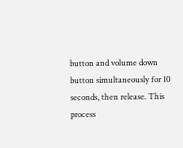button and volume down button simultaneously for 10 seconds, then release. This process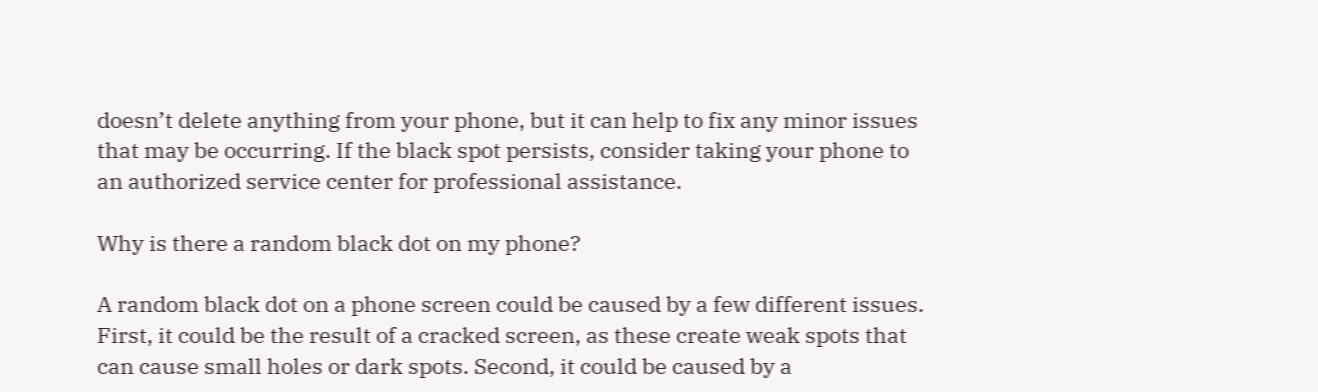doesn’t delete anything from your phone, but it can help to fix any minor issues that may be occurring. If the black spot persists, consider taking your phone to an authorized service center for professional assistance.

Why is there a random black dot on my phone?

A random black dot on a phone screen could be caused by a few different issues. First, it could be the result of a cracked screen, as these create weak spots that can cause small holes or dark spots. Second, it could be caused by a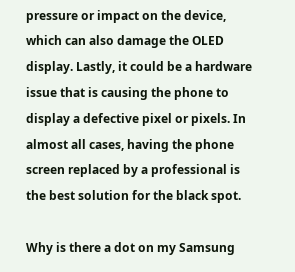pressure or impact on the device, which can also damage the OLED display. Lastly, it could be a hardware issue that is causing the phone to display a defective pixel or pixels. In almost all cases, having the phone screen replaced by a professional is the best solution for the black spot.

Why is there a dot on my Samsung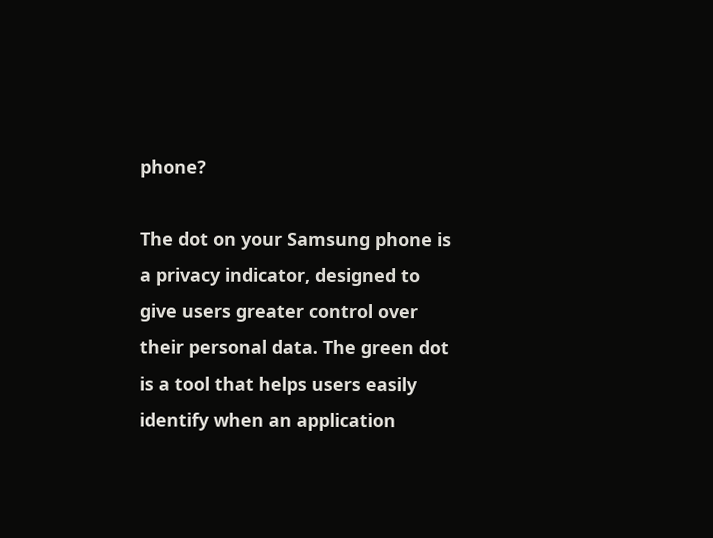phone?

The dot on your Samsung phone is a privacy indicator, designed to give users greater control over their personal data. The green dot is a tool that helps users easily identify when an application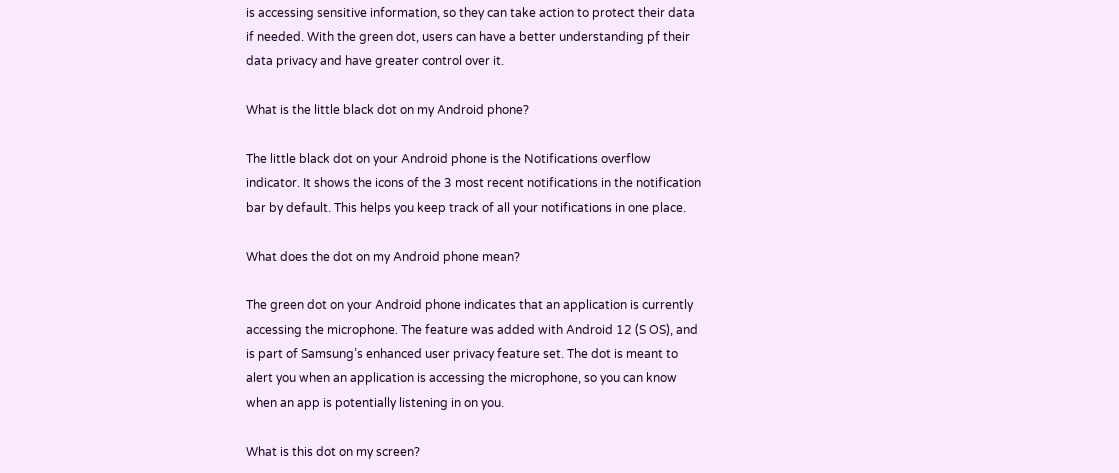is accessing sensitive information, so they can take action to protect their data if needed. With the green dot, users can have a better understanding pf their data privacy and have greater control over it.

What is the little black dot on my Android phone?

The little black dot on your Android phone is the Notifications overflow indicator. It shows the icons of the 3 most recent notifications in the notification bar by default. This helps you keep track of all your notifications in one place.

What does the dot on my Android phone mean?

The green dot on your Android phone indicates that an application is currently accessing the microphone. The feature was added with Android 12 (S OS), and is part of Samsung’s enhanced user privacy feature set. The dot is meant to alert you when an application is accessing the microphone, so you can know when an app is potentially listening in on you.

What is this dot on my screen?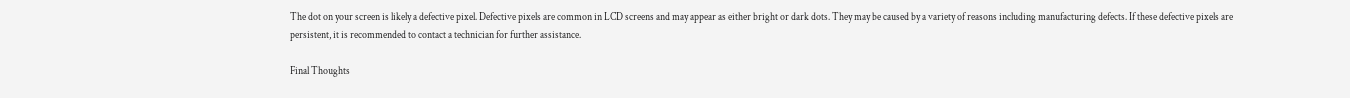The dot on your screen is likely a defective pixel. Defective pixels are common in LCD screens and may appear as either bright or dark dots. They may be caused by a variety of reasons including manufacturing defects. If these defective pixels are persistent, it is recommended to contact a technician for further assistance.

Final Thoughts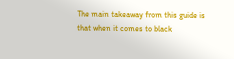The main takeaway from this guide is that when it comes to black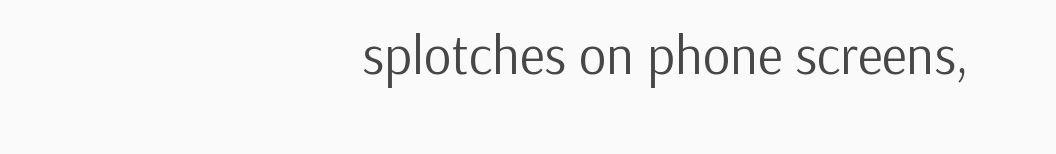splotches on phone screens,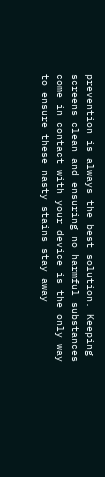prevention is always the best solution. Keeping screens clean and ensuring no harmful substances come in contact with your device is the only way to ensure these nasty stains stay away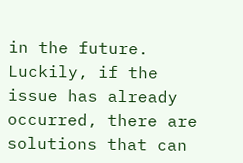in the future. Luckily, if the issue has already occurred, there are solutions that can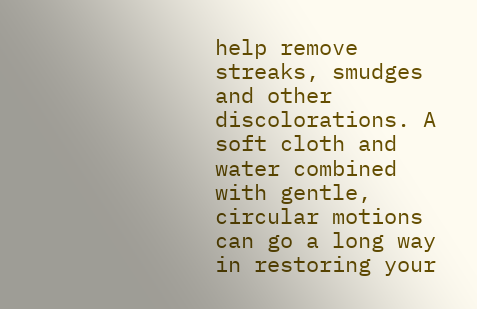help remove streaks, smudges and other discolorations. A soft cloth and water combined with gentle, circular motions can go a long way in restoring your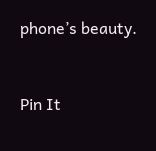phone’s beauty.


Pin It